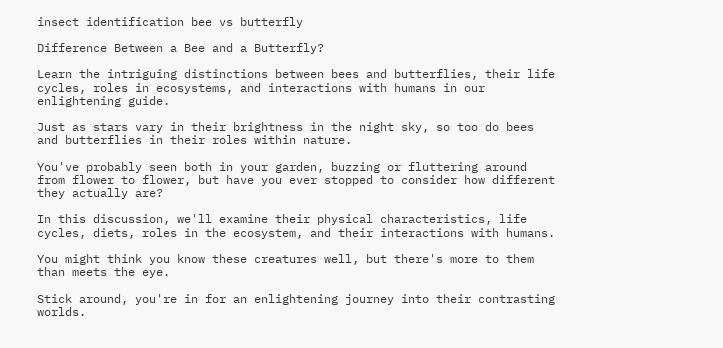insect identification bee vs butterfly

Difference Between a Bee and a Butterfly?

Learn the intriguing distinctions between bees and butterflies, their life cycles, roles in ecosystems, and interactions with humans in our enlightening guide.

Just as stars vary in their brightness in the night sky, so too do bees and butterflies in their roles within nature.

You've probably seen both in your garden, buzzing or fluttering around from flower to flower, but have you ever stopped to consider how different they actually are?

In this discussion, we'll examine their physical characteristics, life cycles, diets, roles in the ecosystem, and their interactions with humans.

You might think you know these creatures well, but there's more to them than meets the eye.

Stick around, you're in for an enlightening journey into their contrasting worlds.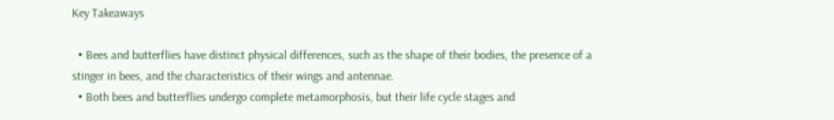Key Takeaways

  • Bees and butterflies have distinct physical differences, such as the shape of their bodies, the presence of a stinger in bees, and the characteristics of their wings and antennae.
  • Both bees and butterflies undergo complete metamorphosis, but their life cycle stages and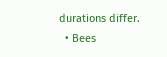durations differ.
  • Bees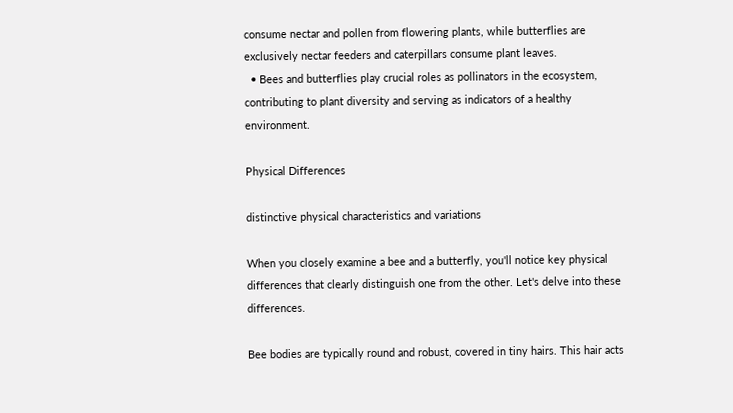consume nectar and pollen from flowering plants, while butterflies are exclusively nectar feeders and caterpillars consume plant leaves.
  • Bees and butterflies play crucial roles as pollinators in the ecosystem, contributing to plant diversity and serving as indicators of a healthy environment.

Physical Differences

distinctive physical characteristics and variations

When you closely examine a bee and a butterfly, you'll notice key physical differences that clearly distinguish one from the other. Let's delve into these differences.

Bee bodies are typically round and robust, covered in tiny hairs. This hair acts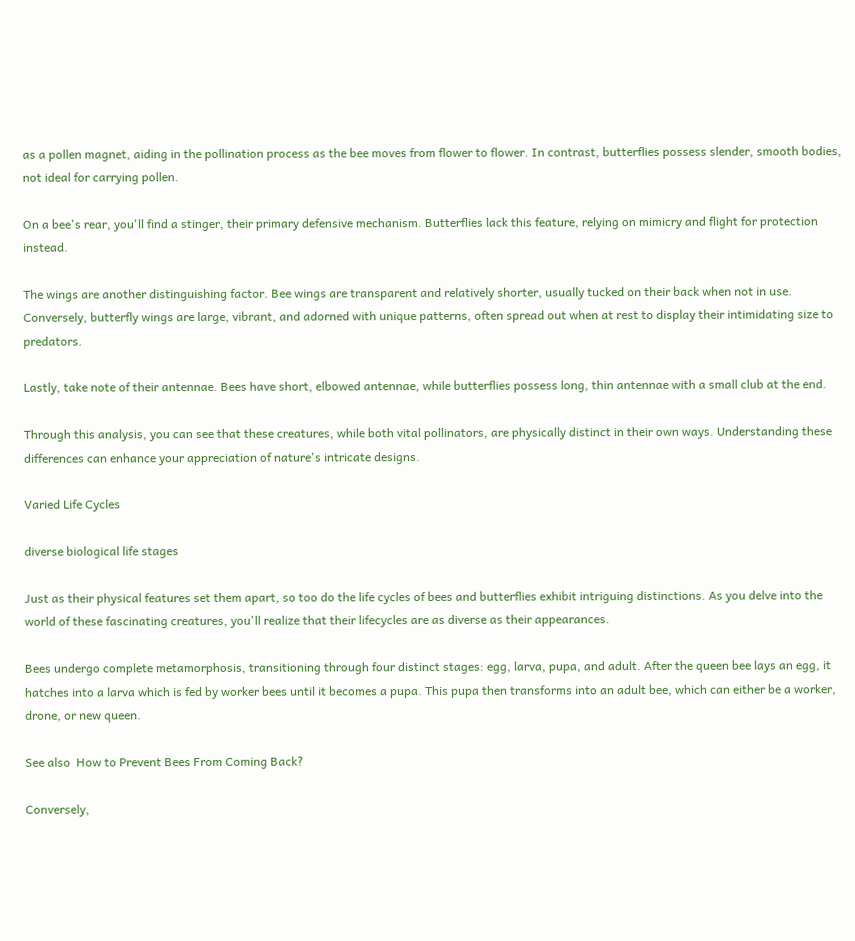as a pollen magnet, aiding in the pollination process as the bee moves from flower to flower. In contrast, butterflies possess slender, smooth bodies, not ideal for carrying pollen.

On a bee's rear, you'll find a stinger, their primary defensive mechanism. Butterflies lack this feature, relying on mimicry and flight for protection instead.

The wings are another distinguishing factor. Bee wings are transparent and relatively shorter, usually tucked on their back when not in use. Conversely, butterfly wings are large, vibrant, and adorned with unique patterns, often spread out when at rest to display their intimidating size to predators.

Lastly, take note of their antennae. Bees have short, elbowed antennae, while butterflies possess long, thin antennae with a small club at the end.

Through this analysis, you can see that these creatures, while both vital pollinators, are physically distinct in their own ways. Understanding these differences can enhance your appreciation of nature's intricate designs.

Varied Life Cycles

diverse biological life stages

Just as their physical features set them apart, so too do the life cycles of bees and butterflies exhibit intriguing distinctions. As you delve into the world of these fascinating creatures, you'll realize that their lifecycles are as diverse as their appearances.

Bees undergo complete metamorphosis, transitioning through four distinct stages: egg, larva, pupa, and adult. After the queen bee lays an egg, it hatches into a larva which is fed by worker bees until it becomes a pupa. This pupa then transforms into an adult bee, which can either be a worker, drone, or new queen.

See also  How to Prevent Bees From Coming Back?

Conversely,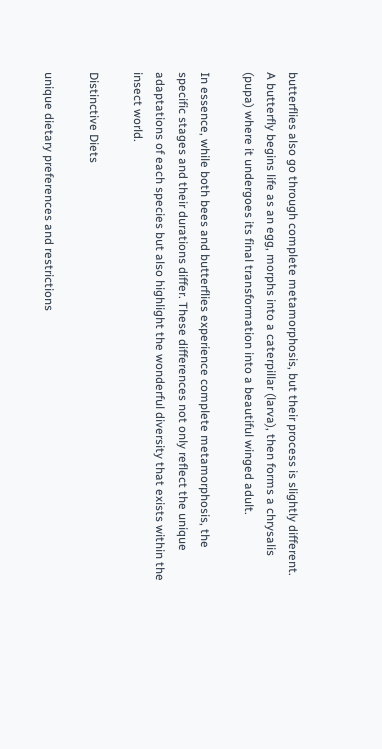butterflies also go through complete metamorphosis, but their process is slightly different. A butterfly begins life as an egg, morphs into a caterpillar (larva), then forms a chrysalis (pupa) where it undergoes its final transformation into a beautiful winged adult.

In essence, while both bees and butterflies experience complete metamorphosis, the specific stages and their durations differ. These differences not only reflect the unique adaptations of each species but also highlight the wonderful diversity that exists within the insect world.

Distinctive Diets

unique dietary preferences and restrictions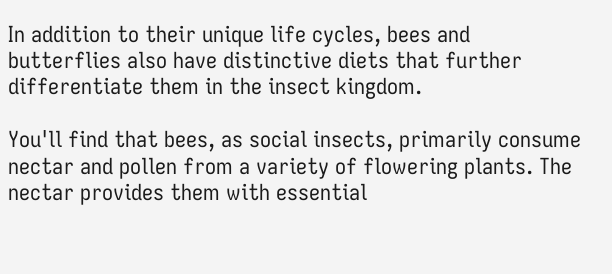In addition to their unique life cycles, bees and butterflies also have distinctive diets that further differentiate them in the insect kingdom.

You'll find that bees, as social insects, primarily consume nectar and pollen from a variety of flowering plants. The nectar provides them with essential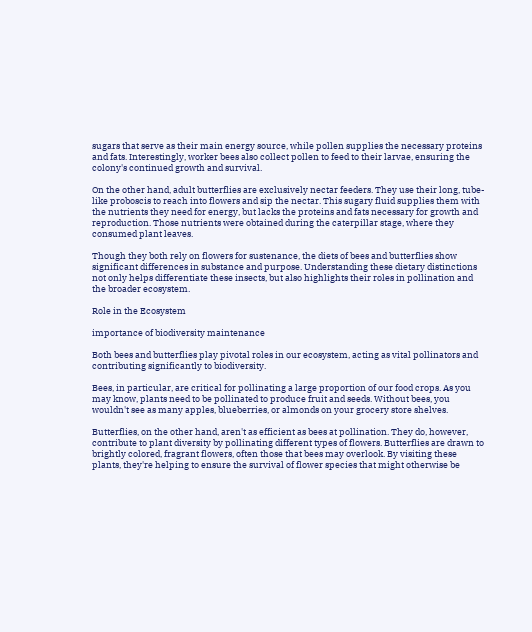sugars that serve as their main energy source, while pollen supplies the necessary proteins and fats. Interestingly, worker bees also collect pollen to feed to their larvae, ensuring the colony's continued growth and survival.

On the other hand, adult butterflies are exclusively nectar feeders. They use their long, tube-like proboscis to reach into flowers and sip the nectar. This sugary fluid supplies them with the nutrients they need for energy, but lacks the proteins and fats necessary for growth and reproduction. Those nutrients were obtained during the caterpillar stage, where they consumed plant leaves.

Though they both rely on flowers for sustenance, the diets of bees and butterflies show significant differences in substance and purpose. Understanding these dietary distinctions not only helps differentiate these insects, but also highlights their roles in pollination and the broader ecosystem.

Role in the Ecosystem

importance of biodiversity maintenance

Both bees and butterflies play pivotal roles in our ecosystem, acting as vital pollinators and contributing significantly to biodiversity.

Bees, in particular, are critical for pollinating a large proportion of our food crops. As you may know, plants need to be pollinated to produce fruit and seeds. Without bees, you wouldn't see as many apples, blueberries, or almonds on your grocery store shelves.

Butterflies, on the other hand, aren't as efficient as bees at pollination. They do, however, contribute to plant diversity by pollinating different types of flowers. Butterflies are drawn to brightly colored, fragrant flowers, often those that bees may overlook. By visiting these plants, they're helping to ensure the survival of flower species that might otherwise be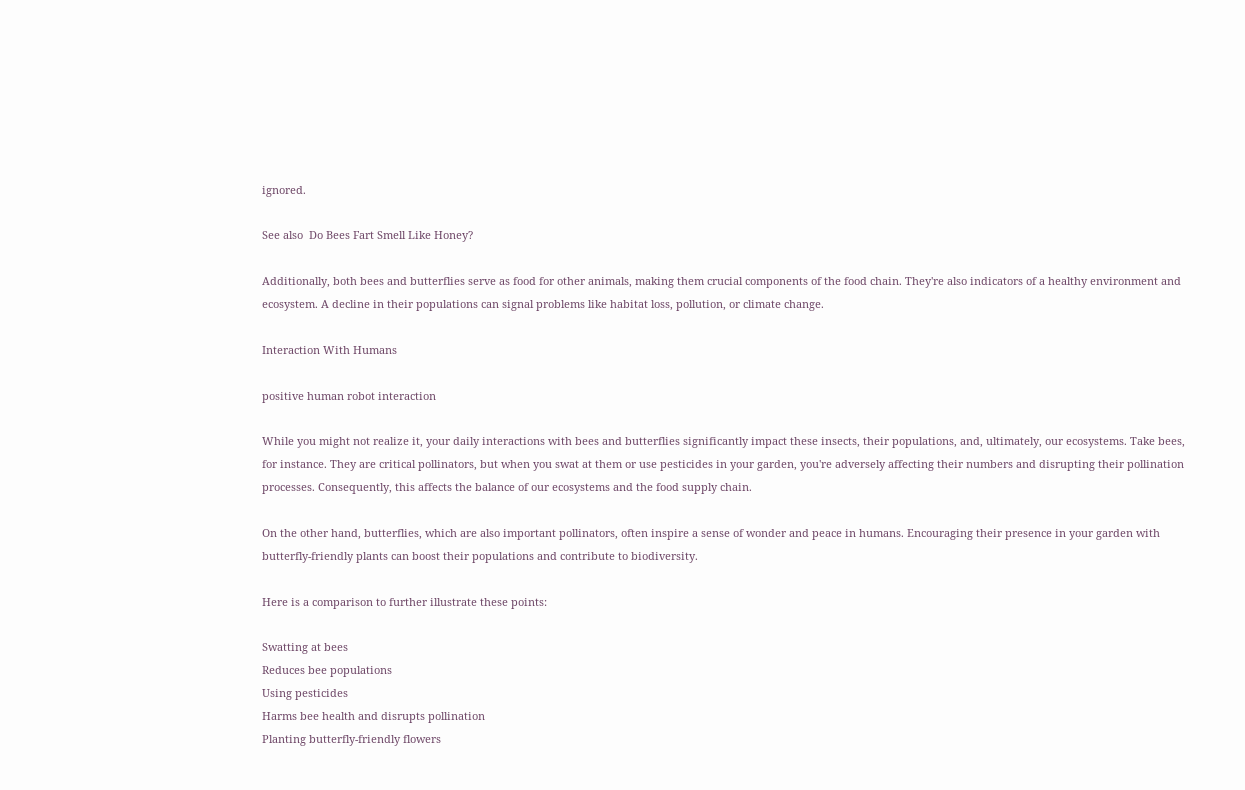ignored.

See also  Do Bees Fart Smell Like Honey?

Additionally, both bees and butterflies serve as food for other animals, making them crucial components of the food chain. They're also indicators of a healthy environment and ecosystem. A decline in their populations can signal problems like habitat loss, pollution, or climate change.

Interaction With Humans

positive human robot interaction

While you might not realize it, your daily interactions with bees and butterflies significantly impact these insects, their populations, and, ultimately, our ecosystems. Take bees, for instance. They are critical pollinators, but when you swat at them or use pesticides in your garden, you're adversely affecting their numbers and disrupting their pollination processes. Consequently, this affects the balance of our ecosystems and the food supply chain.

On the other hand, butterflies, which are also important pollinators, often inspire a sense of wonder and peace in humans. Encouraging their presence in your garden with butterfly-friendly plants can boost their populations and contribute to biodiversity.

Here is a comparison to further illustrate these points:

Swatting at bees
Reduces bee populations
Using pesticides
Harms bee health and disrupts pollination
Planting butterfly-friendly flowers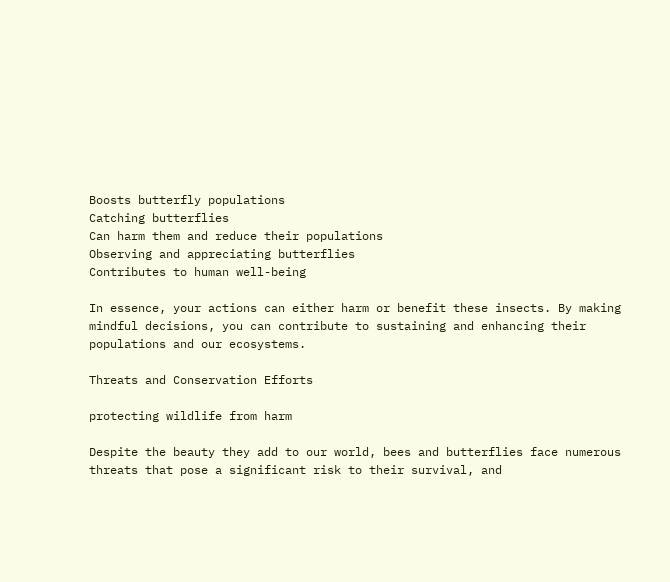Boosts butterfly populations
Catching butterflies
Can harm them and reduce their populations
Observing and appreciating butterflies
Contributes to human well-being

In essence, your actions can either harm or benefit these insects. By making mindful decisions, you can contribute to sustaining and enhancing their populations and our ecosystems.

Threats and Conservation Efforts

protecting wildlife from harm

Despite the beauty they add to our world, bees and butterflies face numerous threats that pose a significant risk to their survival, and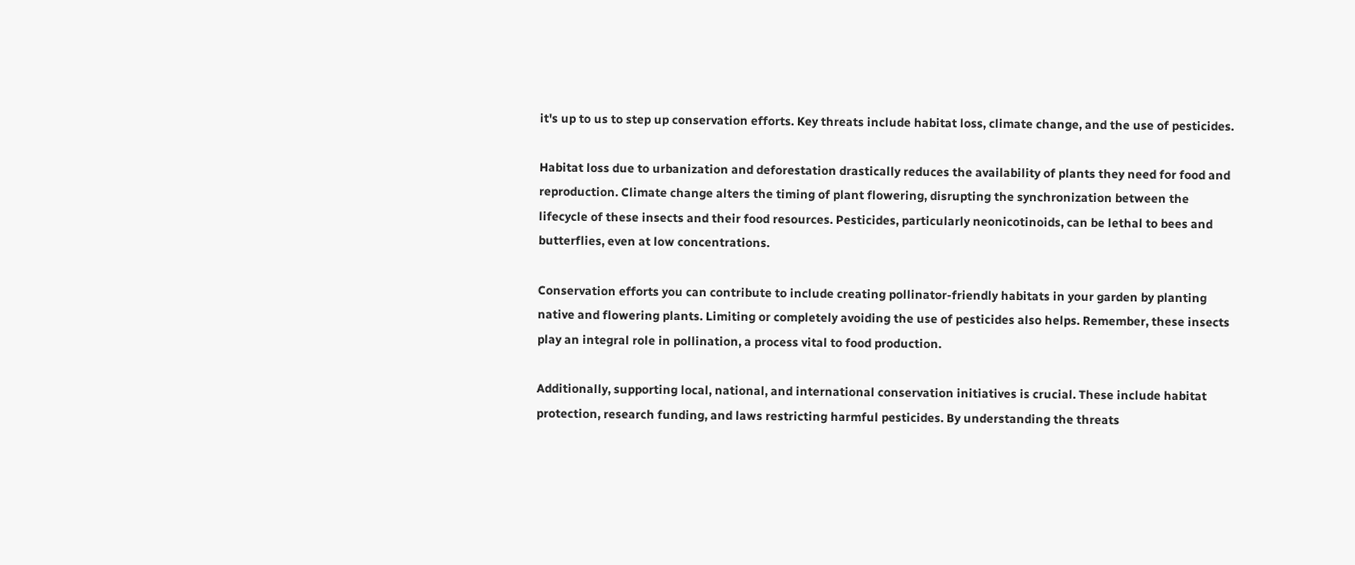it's up to us to step up conservation efforts. Key threats include habitat loss, climate change, and the use of pesticides.

Habitat loss due to urbanization and deforestation drastically reduces the availability of plants they need for food and reproduction. Climate change alters the timing of plant flowering, disrupting the synchronization between the lifecycle of these insects and their food resources. Pesticides, particularly neonicotinoids, can be lethal to bees and butterflies, even at low concentrations.

Conservation efforts you can contribute to include creating pollinator-friendly habitats in your garden by planting native and flowering plants. Limiting or completely avoiding the use of pesticides also helps. Remember, these insects play an integral role in pollination, a process vital to food production.

Additionally, supporting local, national, and international conservation initiatives is crucial. These include habitat protection, research funding, and laws restricting harmful pesticides. By understanding the threats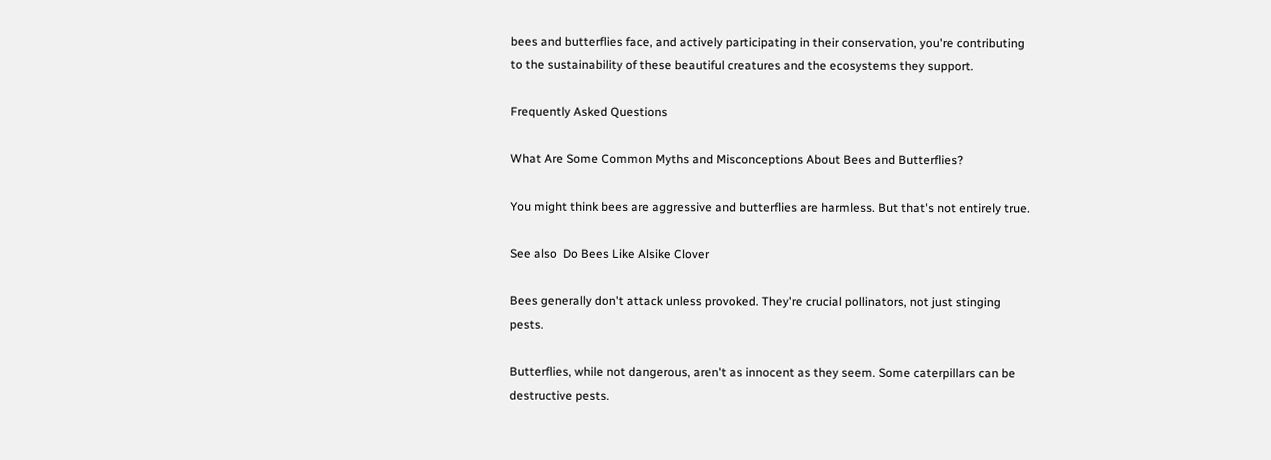bees and butterflies face, and actively participating in their conservation, you're contributing to the sustainability of these beautiful creatures and the ecosystems they support.

Frequently Asked Questions

What Are Some Common Myths and Misconceptions About Bees and Butterflies?

You might think bees are aggressive and butterflies are harmless. But that's not entirely true.

See also  Do Bees Like Alsike Clover

Bees generally don't attack unless provoked. They're crucial pollinators, not just stinging pests.

Butterflies, while not dangerous, aren't as innocent as they seem. Some caterpillars can be destructive pests.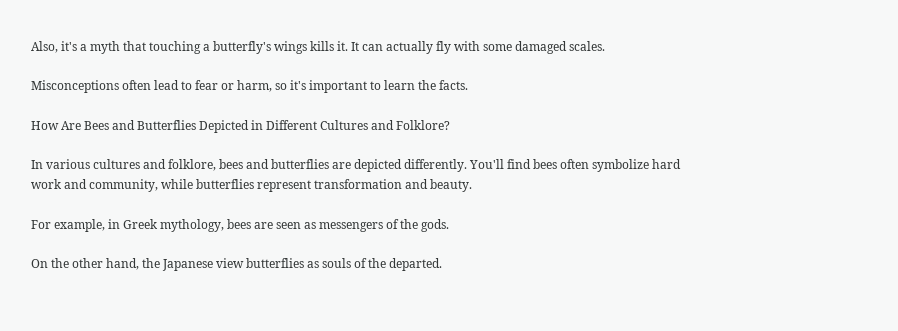Also, it's a myth that touching a butterfly's wings kills it. It can actually fly with some damaged scales.

Misconceptions often lead to fear or harm, so it's important to learn the facts.

How Are Bees and Butterflies Depicted in Different Cultures and Folklore?

In various cultures and folklore, bees and butterflies are depicted differently. You'll find bees often symbolize hard work and community, while butterflies represent transformation and beauty.

For example, in Greek mythology, bees are seen as messengers of the gods.

On the other hand, the Japanese view butterflies as souls of the departed.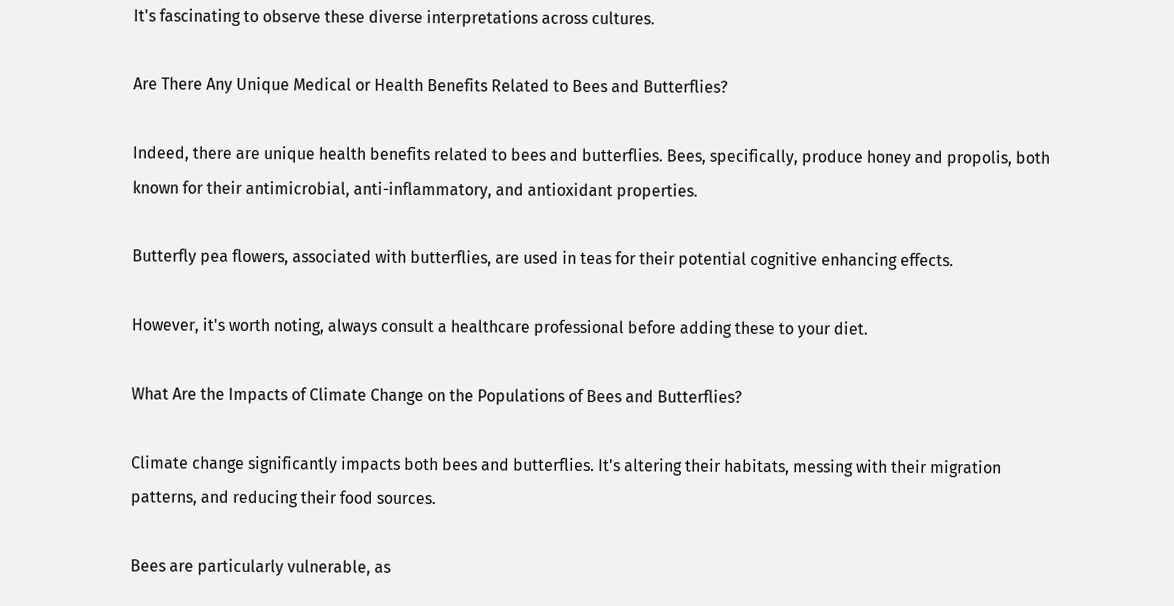It's fascinating to observe these diverse interpretations across cultures.

Are There Any Unique Medical or Health Benefits Related to Bees and Butterflies?

Indeed, there are unique health benefits related to bees and butterflies. Bees, specifically, produce honey and propolis, both known for their antimicrobial, anti-inflammatory, and antioxidant properties.

Butterfly pea flowers, associated with butterflies, are used in teas for their potential cognitive enhancing effects.

However, it's worth noting, always consult a healthcare professional before adding these to your diet.

What Are the Impacts of Climate Change on the Populations of Bees and Butterflies?

Climate change significantly impacts both bees and butterflies. It's altering their habitats, messing with their migration patterns, and reducing their food sources.

Bees are particularly vulnerable, as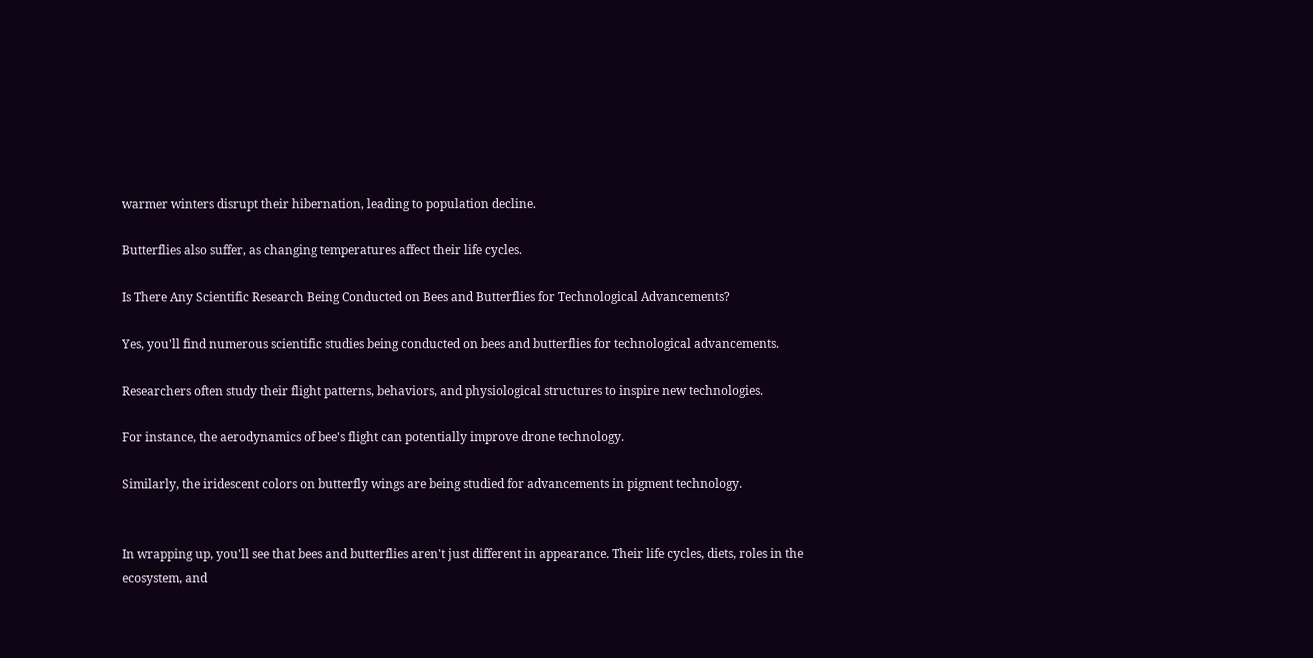warmer winters disrupt their hibernation, leading to population decline.

Butterflies also suffer, as changing temperatures affect their life cycles.

Is There Any Scientific Research Being Conducted on Bees and Butterflies for Technological Advancements?

Yes, you'll find numerous scientific studies being conducted on bees and butterflies for technological advancements.

Researchers often study their flight patterns, behaviors, and physiological structures to inspire new technologies.

For instance, the aerodynamics of bee's flight can potentially improve drone technology.

Similarly, the iridescent colors on butterfly wings are being studied for advancements in pigment technology.


In wrapping up, you'll see that bees and butterflies aren't just different in appearance. Their life cycles, diets, roles in the ecosystem, and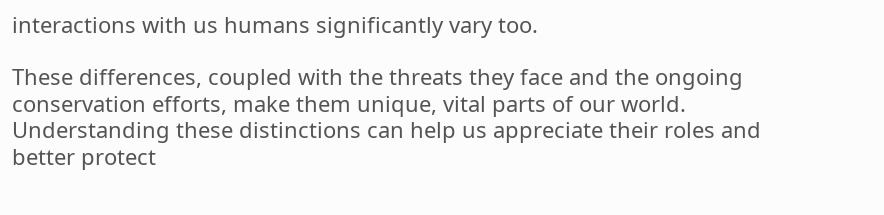interactions with us humans significantly vary too.

These differences, coupled with the threats they face and the ongoing conservation efforts, make them unique, vital parts of our world. Understanding these distinctions can help us appreciate their roles and better protect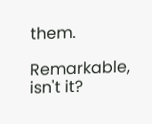them.

Remarkable, isn't it?